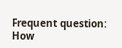Frequent question: How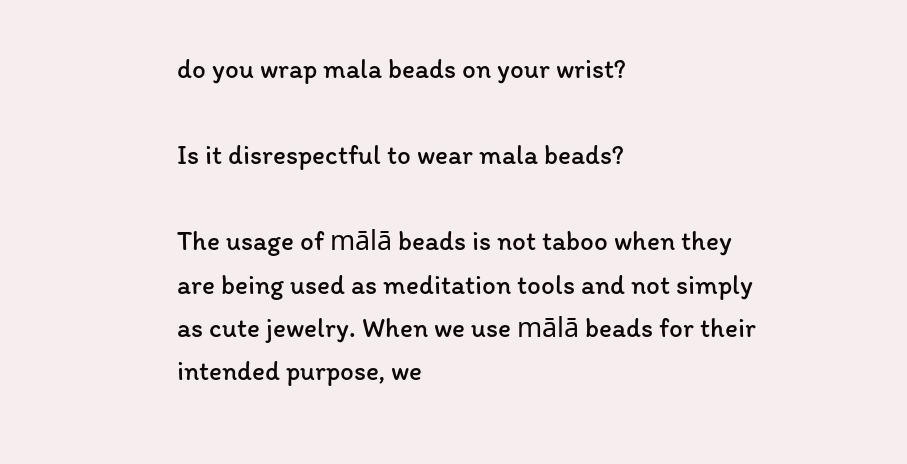do you wrap mala beads on your wrist?

Is it disrespectful to wear mala beads?

The usage of mālā beads is not taboo when they are being used as meditation tools and not simply as cute jewelry. When we use mālā beads for their intended purpose, we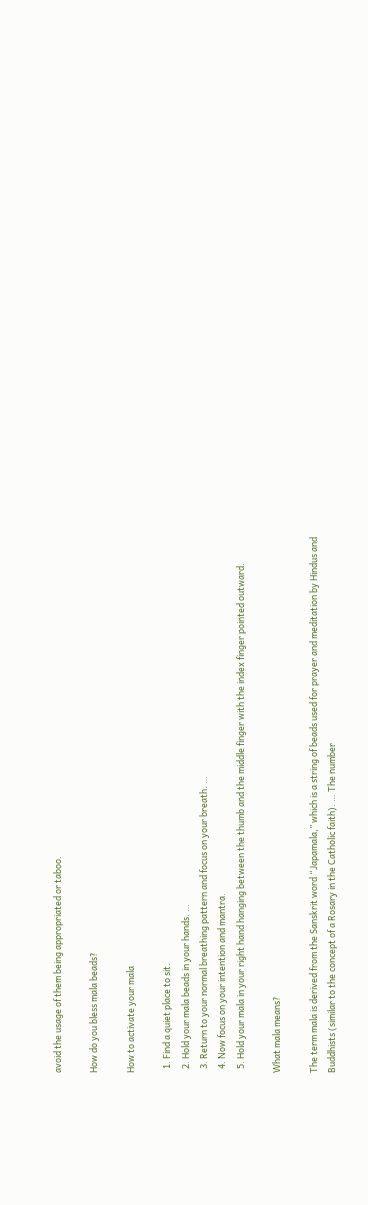avoid the usage of them being appropriated or taboo.

How do you bless mala beads?

How to activate your mala

  1. Find a quiet place to sit.
  2. Hold your mala beads in your hands. …
  3. Return to your normal breathing pattern and focus on your breath. …
  4. Now focus on your intention and mantra.
  5. Hold your mala in your right hand hanging between the thumb and the middle finger with the index finger pointed outward.

What mala means?

The term mala is derived from the Sanskrit word “Japamala,” which is a string of beads used for prayer and meditation by Hindus and Buddhists (similar to the concept of a Rosary in the Catholic faith). … The number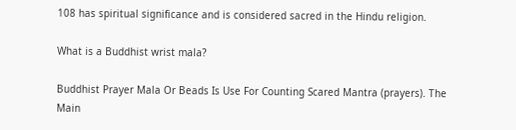108 has spiritual significance and is considered sacred in the Hindu religion.

What is a Buddhist wrist mala?

Buddhist Prayer Mala Or Beads Is Use For Counting Scared Mantra (prayers). The Main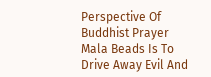Perspective Of Buddhist Prayer Mala Beads Is To Drive Away Evil And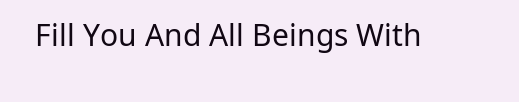Fill You And All Beings With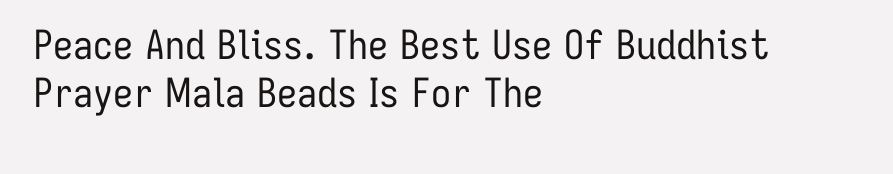Peace And Bliss. The Best Use Of Buddhist Prayer Mala Beads Is For The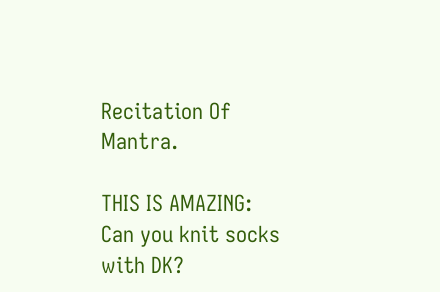Recitation Of Mantra.

THIS IS AMAZING:  Can you knit socks with DK?